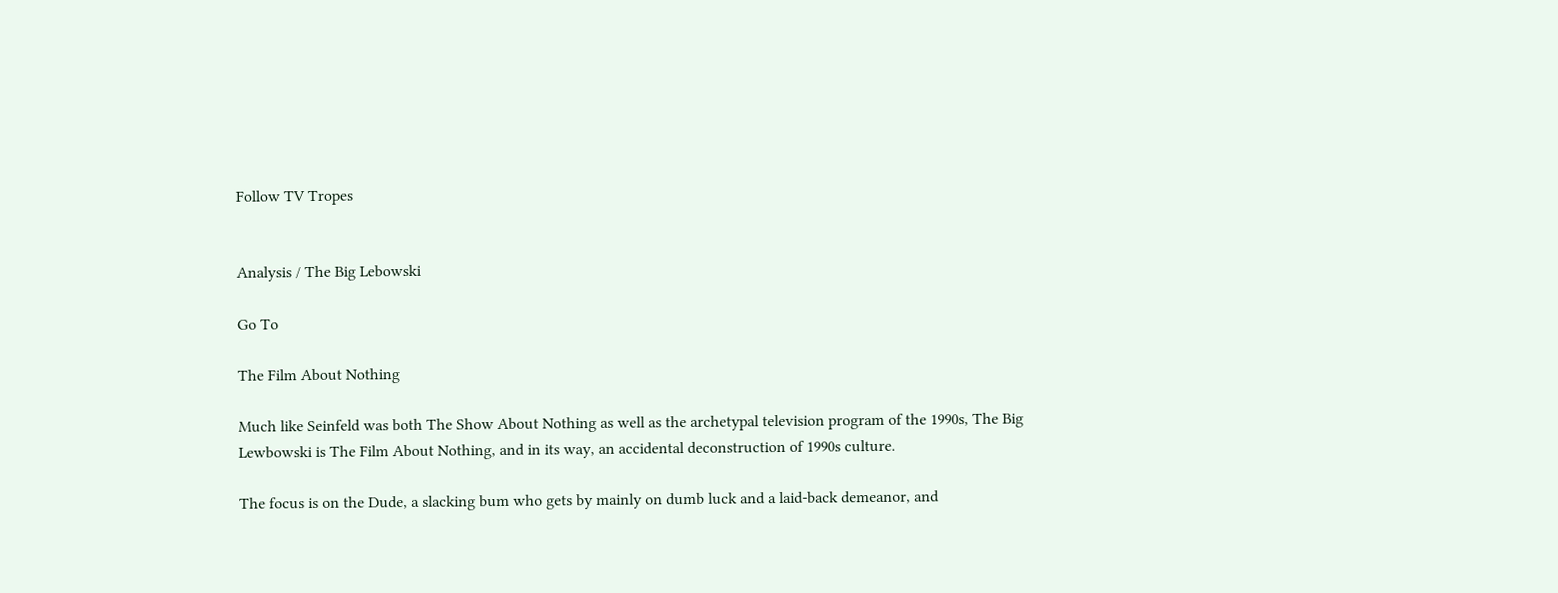Follow TV Tropes


Analysis / The Big Lebowski

Go To

The Film About Nothing

Much like Seinfeld was both The Show About Nothing as well as the archetypal television program of the 1990s, The Big Lewbowski is The Film About Nothing, and in its way, an accidental deconstruction of 1990s culture.

The focus is on the Dude, a slacking bum who gets by mainly on dumb luck and a laid-back demeanor, and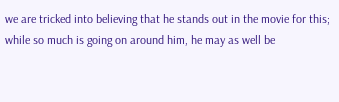we are tricked into believing that he stands out in the movie for this; while so much is going on around him, he may as well be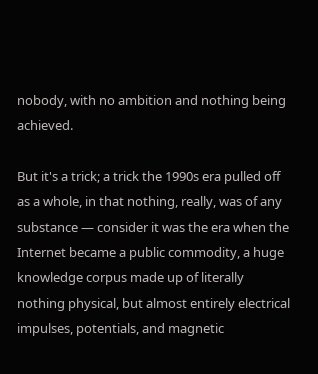nobody, with no ambition and nothing being achieved.

But it's a trick; a trick the 1990s era pulled off as a whole, in that nothing, really, was of any substance — consider it was the era when the Internet became a public commodity, a huge knowledge corpus made up of literally nothing physical, but almost entirely electrical impulses, potentials, and magnetic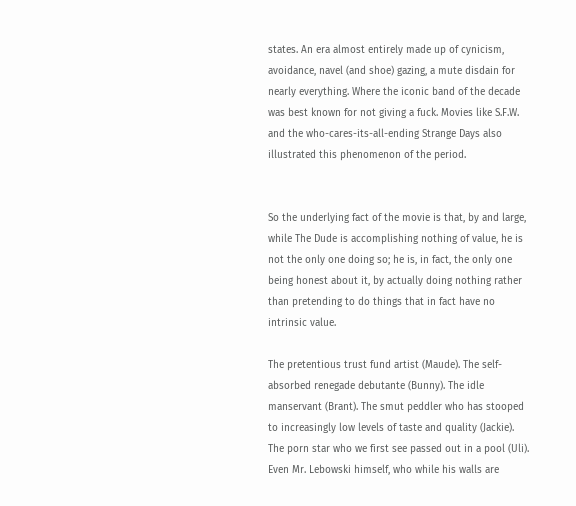states. An era almost entirely made up of cynicism, avoidance, navel (and shoe) gazing, a mute disdain for nearly everything. Where the iconic band of the decade was best known for not giving a fuck. Movies like S.F.W. and the who-cares-its-all-ending Strange Days also illustrated this phenomenon of the period.


So the underlying fact of the movie is that, by and large, while The Dude is accomplishing nothing of value, he is not the only one doing so; he is, in fact, the only one being honest about it, by actually doing nothing rather than pretending to do things that in fact have no intrinsic value.

The pretentious trust fund artist (Maude). The self-absorbed renegade debutante (Bunny). The idle manservant (Brant). The smut peddler who has stooped to increasingly low levels of taste and quality (Jackie). The porn star who we first see passed out in a pool (Uli). Even Mr. Lebowski himself, who while his walls are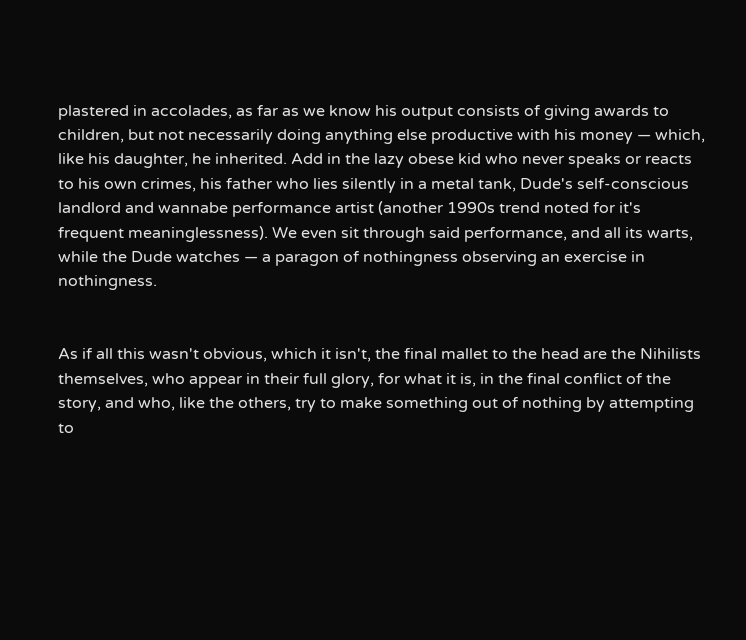plastered in accolades, as far as we know his output consists of giving awards to children, but not necessarily doing anything else productive with his money — which, like his daughter, he inherited. Add in the lazy obese kid who never speaks or reacts to his own crimes, his father who lies silently in a metal tank, Dude's self-conscious landlord and wannabe performance artist (another 1990s trend noted for it's frequent meaninglessness). We even sit through said performance, and all its warts, while the Dude watches — a paragon of nothingness observing an exercise in nothingness.


As if all this wasn't obvious, which it isn't, the final mallet to the head are the Nihilists themselves, who appear in their full glory, for what it is, in the final conflict of the story, and who, like the others, try to make something out of nothing by attempting to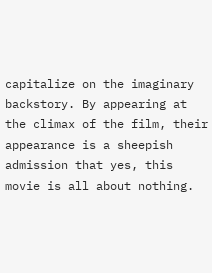capitalize on the imaginary backstory. By appearing at the climax of the film, their appearance is a sheepish admission that yes, this movie is all about nothing.